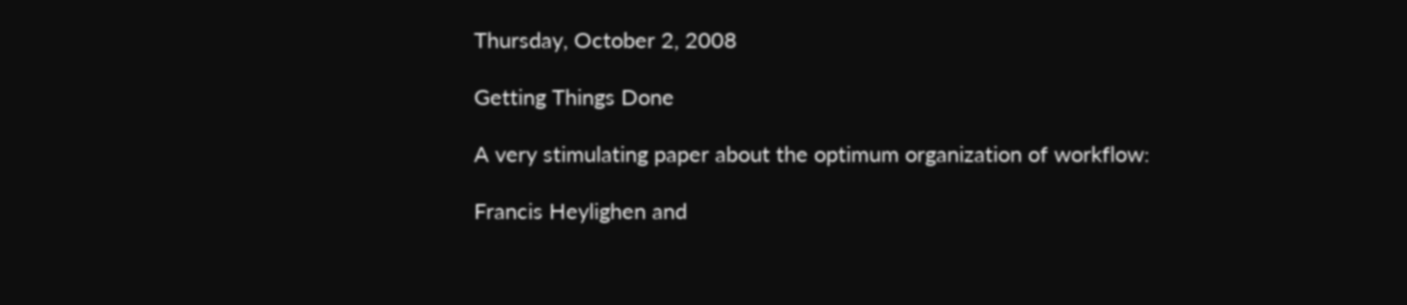Thursday, October 2, 2008

Getting Things Done

A very stimulating paper about the optimum organization of workflow:

Francis Heylighen and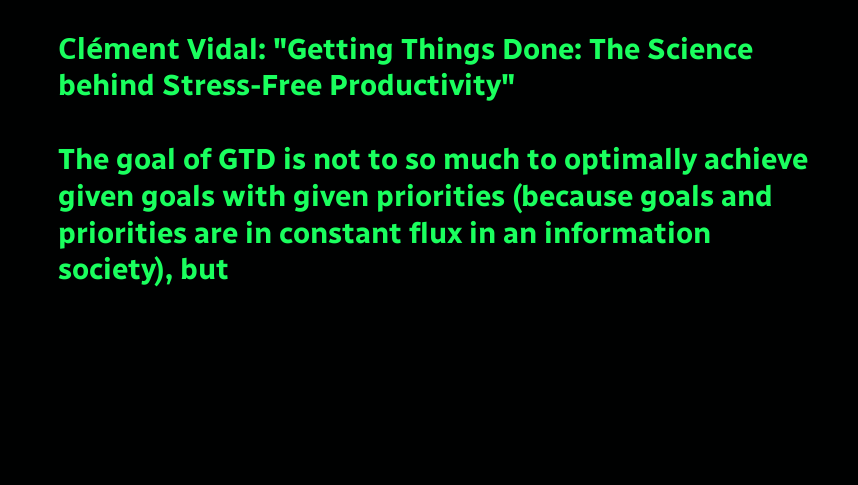Clément Vidal: "Getting Things Done: The Science behind Stress-Free Productivity"

The goal of GTD is not to so much to optimally achieve given goals with given priorities (because goals and priorities are in constant flux in an information society), but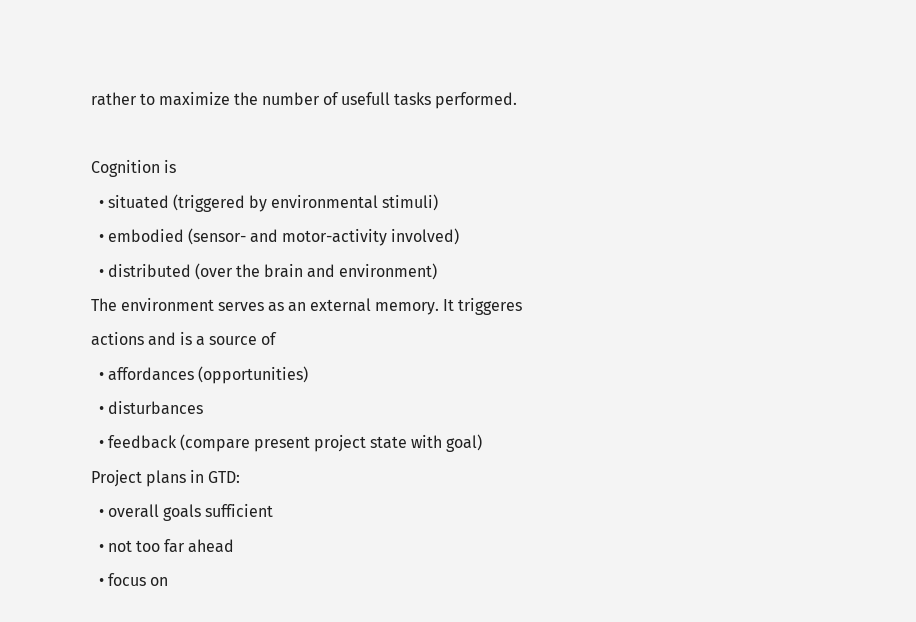rather to maximize the number of usefull tasks performed.

Cognition is
  • situated (triggered by environmental stimuli)
  • embodied (sensor- and motor-activity involved)
  • distributed (over the brain and environment)
The environment serves as an external memory. It triggeres actions and is a source of
  • affordances (opportunities)
  • disturbances
  • feedback (compare present project state with goal)
Project plans in GTD:
  • overall goals sufficient
  • not too far ahead
  • focus on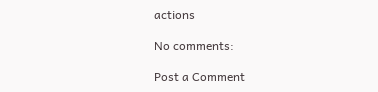actions

No comments:

Post a Comment